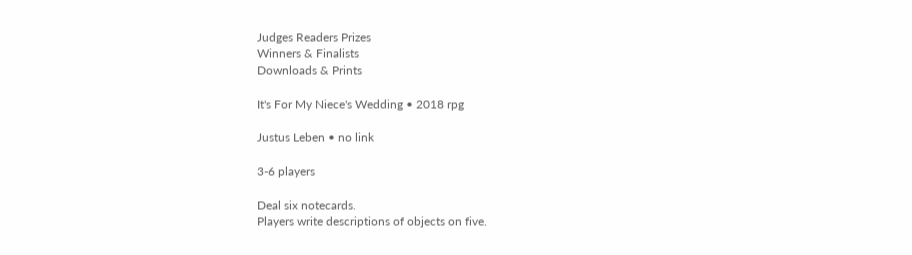Judges Readers Prizes
Winners & Finalists
Downloads & Prints

It's For My Niece's Wedding • 2018 rpg

Justus Leben • no link

3-6 players

Deal six notecards.
Players write descriptions of objects on five.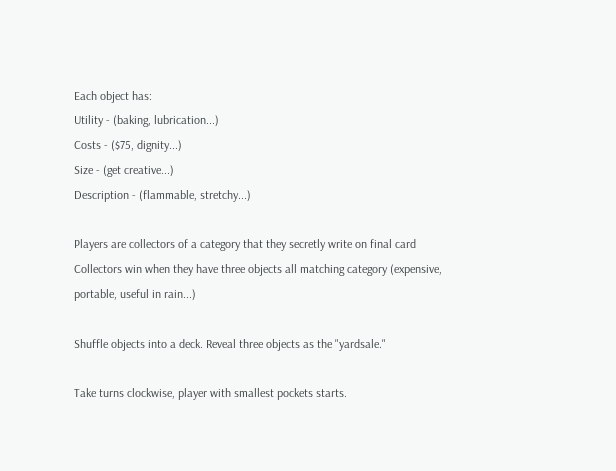Each object has:
Utility - (baking, lubrication...)
Costs - ($75, dignity...)
Size - (get creative...)
Description - (flammable, stretchy...)

Players are collectors of a category that they secretly write on final card
Collectors win when they have three objects all matching category (expensive, portable, useful in rain...)

Shuffle objects into a deck. Reveal three objects as the "yardsale."

Take turns clockwise, player with smallest pockets starts.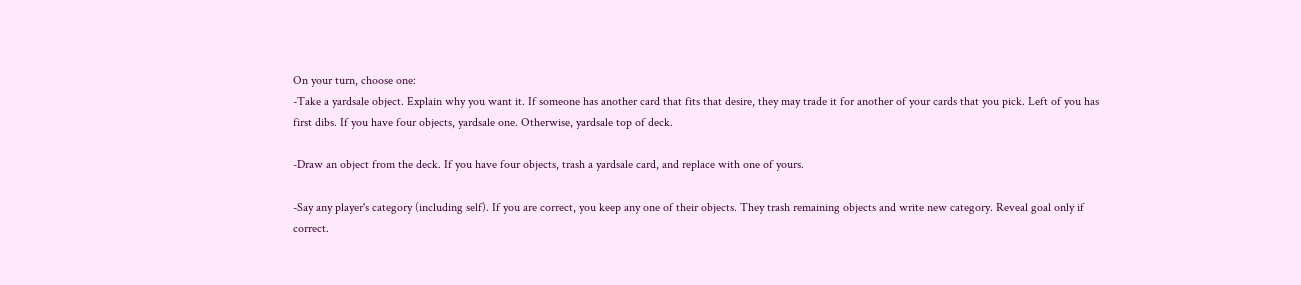On your turn, choose one:
-Take a yardsale object. Explain why you want it. If someone has another card that fits that desire, they may trade it for another of your cards that you pick. Left of you has first dibs. If you have four objects, yardsale one. Otherwise, yardsale top of deck.

-Draw an object from the deck. If you have four objects, trash a yardsale card, and replace with one of yours.

-Say any player's category (including self). If you are correct, you keep any one of their objects. They trash remaining objects and write new category. Reveal goal only if correct.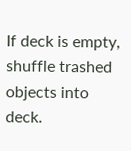If deck is empty, shuffle trashed objects into deck.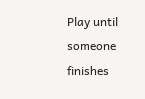Play until someone finishes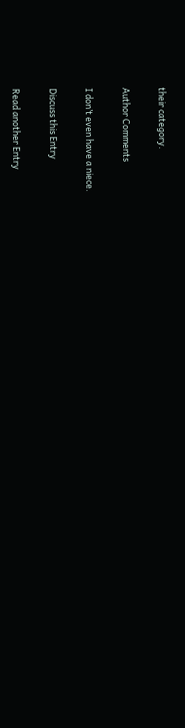their category.

Author Comments

I don’t even have a niece.

Discuss this Entry

Read another Entry